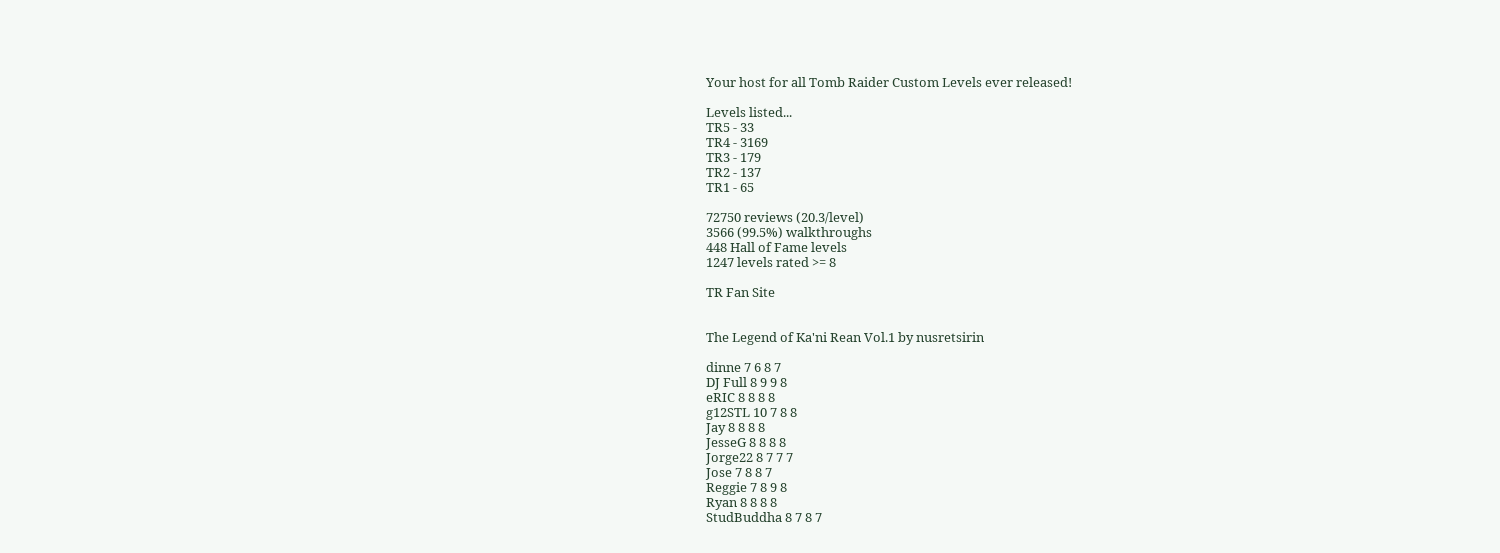Your host for all Tomb Raider Custom Levels ever released!

Levels listed...
TR5 - 33
TR4 - 3169
TR3 - 179
TR2 - 137
TR1 - 65

72750 reviews (20.3/level)
3566 (99.5%) walkthroughs
448 Hall of Fame levels
1247 levels rated >= 8

TR Fan Site


The Legend of Ka'ni Rean Vol.1 by nusretsirin

dinne 7 6 8 7
DJ Full 8 9 9 8
eRIC 8 8 8 8
g12STL 10 7 8 8
Jay 8 8 8 8
JesseG 8 8 8 8
Jorge22 8 7 7 7
Jose 7 8 8 7
Reggie 7 8 9 8
Ryan 8 8 8 8
StudBuddha 8 7 8 7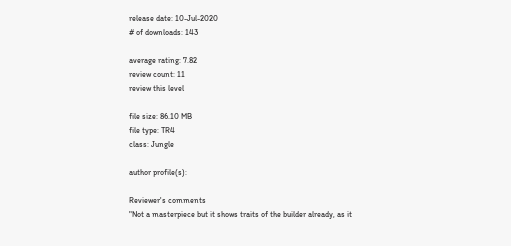release date: 10-Jul-2020
# of downloads: 143

average rating: 7.82
review count: 11
review this level

file size: 86.10 MB
file type: TR4
class: Jungle

author profile(s):

Reviewer's comments
"Not a masterpiece but it shows traits of the builder already, as it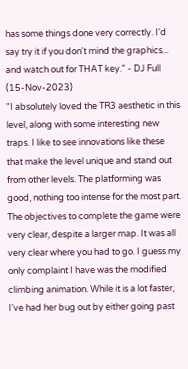has some things done very correctly. I'd say try it if you don't mind the graphics... and watch out for THAT key." - DJ Full (15-Nov-2023)
"I absolutely loved the TR3 aesthetic in this level, along with some interesting new traps. I like to see innovations like these that make the level unique and stand out from other levels. The platforming was good, nothing too intense for the most part. The objectives to complete the game were very clear, despite a larger map. It was all very clear where you had to go. I guess my only complaint I have was the modified climbing animation. While it is a lot faster, I've had her bug out by either going past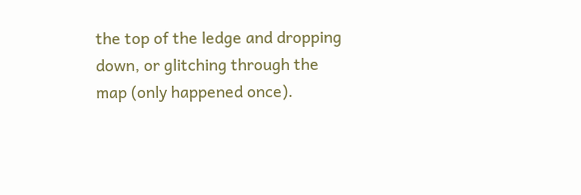the top of the ledge and dropping down, or glitching through the map (only happened once).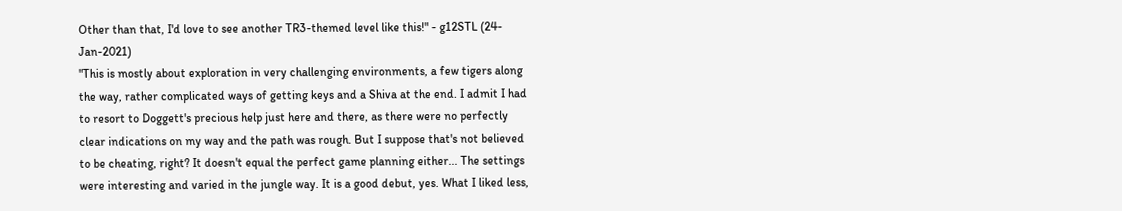Other than that, I'd love to see another TR3-themed level like this!" - g12STL (24-Jan-2021)
"This is mostly about exploration in very challenging environments, a few tigers along the way, rather complicated ways of getting keys and a Shiva at the end. I admit I had to resort to Doggett's precious help just here and there, as there were no perfectly clear indications on my way and the path was rough. But I suppose that's not believed to be cheating, right? It doesn't equal the perfect game planning either... The settings were interesting and varied in the jungle way. It is a good debut, yes. What I liked less,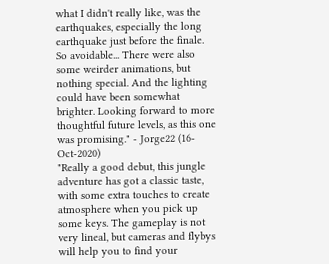what I didn't really like, was the earthquakes, especially the long earthquake just before the finale. So avoidable... There were also some weirder animations, but nothing special. And the lighting could have been somewhat brighter. Looking forward to more thoughtful future levels, as this one was promising." - Jorge22 (16-Oct-2020)
"Really a good debut, this jungle adventure has got a classic taste, with some extra touches to create atmosphere when you pick up some keys. The gameplay is not very lineal, but cameras and flybys will help you to find your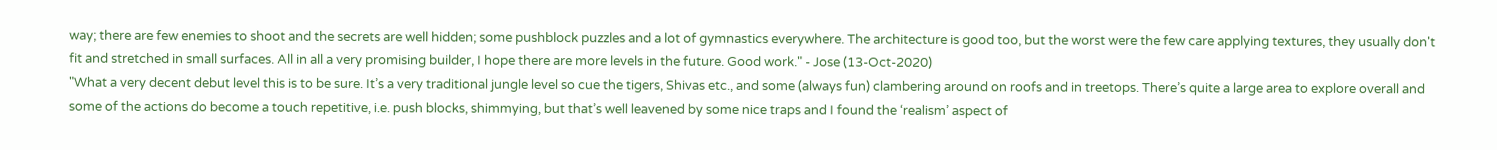way; there are few enemies to shoot and the secrets are well hidden; some pushblock puzzles and a lot of gymnastics everywhere. The architecture is good too, but the worst were the few care applying textures, they usually don't fit and stretched in small surfaces. All in all a very promising builder, I hope there are more levels in the future. Good work." - Jose (13-Oct-2020)
"What a very decent debut level this is to be sure. It’s a very traditional jungle level so cue the tigers, Shivas etc., and some (always fun) clambering around on roofs and in treetops. There’s quite a large area to explore overall and some of the actions do become a touch repetitive, i.e. push blocks, shimmying, but that’s well leavened by some nice traps and I found the ‘realism’ aspect of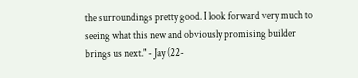the surroundings pretty good. I look forward very much to seeing what this new and obviously promising builder brings us next." - Jay (22-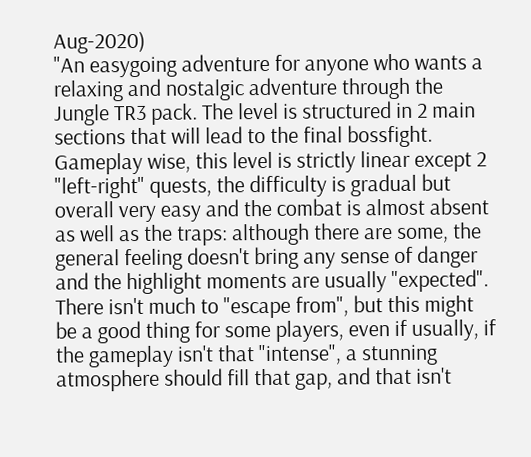Aug-2020)
"An easygoing adventure for anyone who wants a relaxing and nostalgic adventure through the Jungle TR3 pack. The level is structured in 2 main sections that will lead to the final bossfight. Gameplay wise, this level is strictly linear except 2 "left-right" quests, the difficulty is gradual but overall very easy and the combat is almost absent as well as the traps: although there are some, the general feeling doesn't bring any sense of danger and the highlight moments are usually "expected". There isn't much to "escape from", but this might be a good thing for some players, even if usually, if the gameplay isn't that "intense", a stunning atmosphere should fill that gap, and that isn't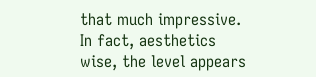that much impressive. In fact, aesthetics wise, the level appears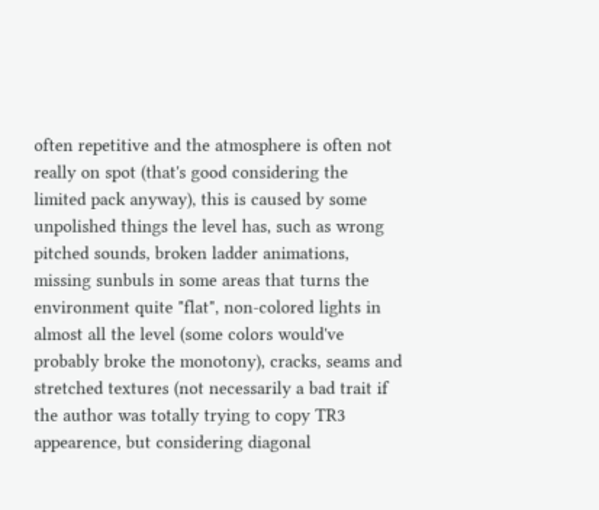often repetitive and the atmosphere is often not really on spot (that's good considering the limited pack anyway), this is caused by some unpolished things the level has, such as wrong pitched sounds, broken ladder animations, missing sunbuls in some areas that turns the environment quite "flat", non-colored lights in almost all the level (some colors would've probably broke the monotony), cracks, seams and stretched textures (not necessarily a bad trait if the author was totally trying to copy TR3 appearence, but considering diagonal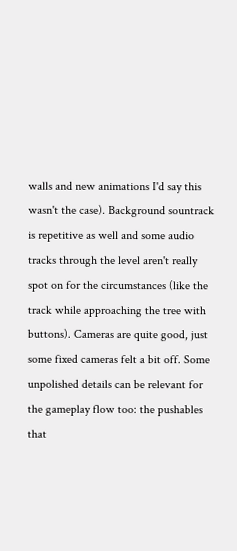walls and new animations I'd say this wasn't the case). Background sountrack is repetitive as well and some audio tracks through the level aren't really spot on for the circumstances (like the track while approaching the tree with buttons). Cameras are quite good, just some fixed cameras felt a bit off. Some unpolished details can be relevant for the gameplay flow too: the pushables that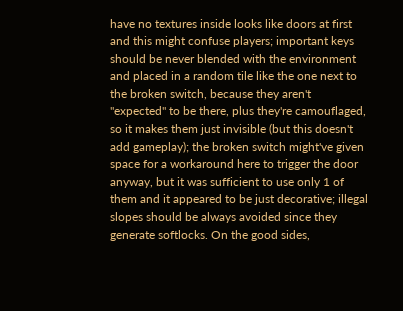have no textures inside looks like doors at first and this might confuse players; important keys should be never blended with the environment and placed in a random tile like the one next to the broken switch, because they aren't "expected" to be there, plus they're camouflaged, so it makes them just invisible (but this doesn't add gameplay); the broken switch might've given space for a workaround here to trigger the door anyway, but it was sufficient to use only 1 of them and it appeared to be just decorative; illegal slopes should be always avoided since they generate softlocks. On the good sides,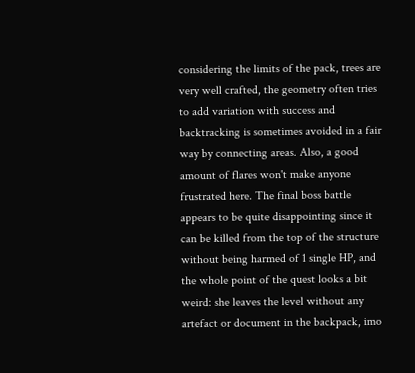considering the limits of the pack, trees are very well crafted, the geometry often tries to add variation with success and backtracking is sometimes avoided in a fair way by connecting areas. Also, a good amount of flares won't make anyone frustrated here. The final boss battle appears to be quite disappointing since it can be killed from the top of the structure without being harmed of 1 single HP, and the whole point of the quest looks a bit weird: she leaves the level without any artefact or document in the backpack, imo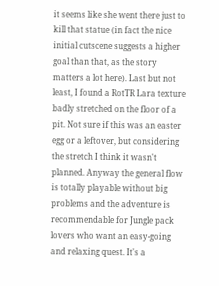it seems like she went there just to kill that statue (in fact the nice initial cutscene suggests a higher goal than that, as the story matters a lot here). Last but not least, I found a RotTR Lara texture badly stretched on the floor of a pit. Not sure if this was an easter egg or a leftover, but considering the stretch I think it wasn't planned. Anyway the general flow is totally playable without big problems and the adventure is recommendable for Jungle pack lovers who want an easy-going and relaxing quest. It's a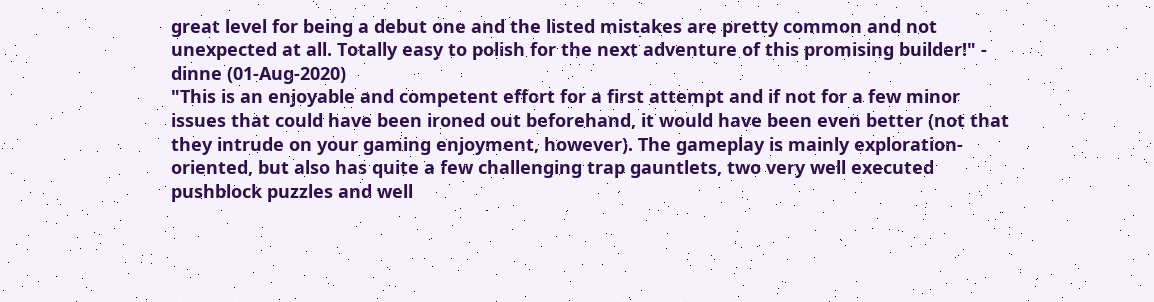great level for being a debut one and the listed mistakes are pretty common and not unexpected at all. Totally easy to polish for the next adventure of this promising builder!" - dinne (01-Aug-2020)
"This is an enjoyable and competent effort for a first attempt and if not for a few minor issues that could have been ironed out beforehand, it would have been even better (not that they intrude on your gaming enjoyment, however). The gameplay is mainly exploration-oriented, but also has quite a few challenging trap gauntlets, two very well executed pushblock puzzles and well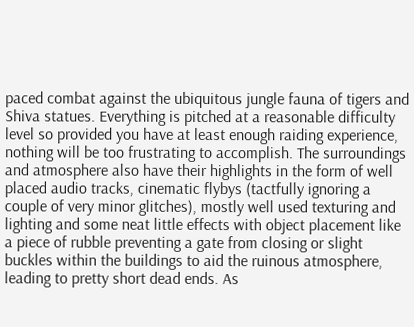paced combat against the ubiquitous jungle fauna of tigers and Shiva statues. Everything is pitched at a reasonable difficulty level so provided you have at least enough raiding experience, nothing will be too frustrating to accomplish. The surroundings and atmosphere also have their highlights in the form of well placed audio tracks, cinematic flybys (tactfully ignoring a couple of very minor glitches), mostly well used texturing and lighting and some neat little effects with object placement like a piece of rubble preventing a gate from closing or slight buckles within the buildings to aid the ruinous atmosphere, leading to pretty short dead ends. As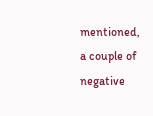mentioned, a couple of negative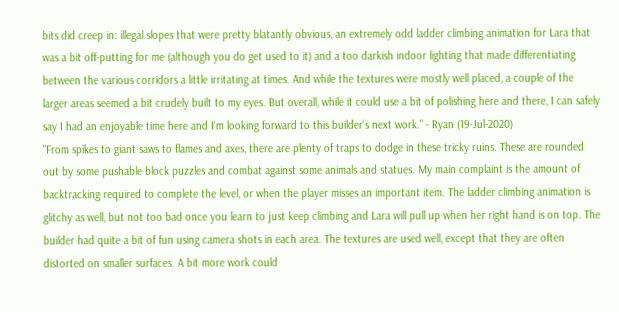bits did creep in: illegal slopes that were pretty blatantly obvious, an extremely odd ladder climbing animation for Lara that was a bit off-putting for me (although you do get used to it) and a too darkish indoor lighting that made differentiating between the various corridors a little irritating at times. And while the textures were mostly well placed, a couple of the larger areas seemed a bit crudely built to my eyes. But overall, while it could use a bit of polishing here and there, I can safely say I had an enjoyable time here and I'm looking forward to this builder's next work." - Ryan (19-Jul-2020)
"From spikes to giant saws to flames and axes, there are plenty of traps to dodge in these tricky ruins. These are rounded out by some pushable block puzzles and combat against some animals and statues. My main complaint is the amount of backtracking required to complete the level, or when the player misses an important item. The ladder climbing animation is glitchy as well, but not too bad once you learn to just keep climbing and Lara will pull up when her right hand is on top. The builder had quite a bit of fun using camera shots in each area. The textures are used well, except that they are often distorted on smaller surfaces. A bit more work could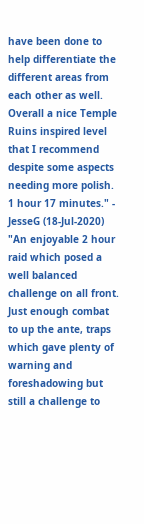have been done to help differentiate the different areas from each other as well. Overall a nice Temple Ruins inspired level that I recommend despite some aspects needing more polish. 1 hour 17 minutes." - JesseG (18-Jul-2020)
"An enjoyable 2 hour raid which posed a well balanced challenge on all front. Just enough combat to up the ante, traps which gave plenty of warning and foreshadowing but still a challenge to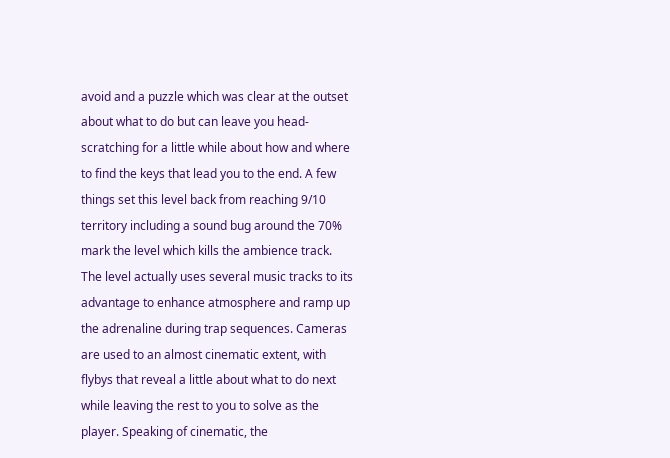avoid and a puzzle which was clear at the outset about what to do but can leave you head-scratching for a little while about how and where to find the keys that lead you to the end. A few things set this level back from reaching 9/10 territory including a sound bug around the 70% mark the level which kills the ambience track. The level actually uses several music tracks to its advantage to enhance atmosphere and ramp up the adrenaline during trap sequences. Cameras are used to an almost cinematic extent, with flybys that reveal a little about what to do next while leaving the rest to you to solve as the player. Speaking of cinematic, the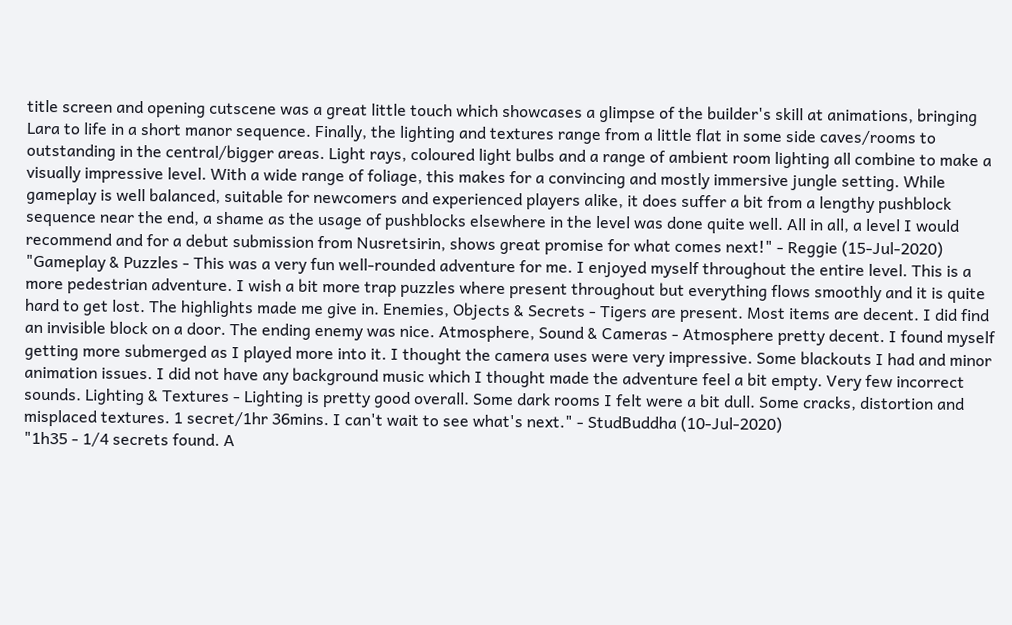title screen and opening cutscene was a great little touch which showcases a glimpse of the builder's skill at animations, bringing Lara to life in a short manor sequence. Finally, the lighting and textures range from a little flat in some side caves/rooms to outstanding in the central/bigger areas. Light rays, coloured light bulbs and a range of ambient room lighting all combine to make a visually impressive level. With a wide range of foliage, this makes for a convincing and mostly immersive jungle setting. While gameplay is well balanced, suitable for newcomers and experienced players alike, it does suffer a bit from a lengthy pushblock sequence near the end, a shame as the usage of pushblocks elsewhere in the level was done quite well. All in all, a level I would recommend and for a debut submission from Nusretsirin, shows great promise for what comes next!" - Reggie (15-Jul-2020)
"Gameplay & Puzzles - This was a very fun well-rounded adventure for me. I enjoyed myself throughout the entire level. This is a more pedestrian adventure. I wish a bit more trap puzzles where present throughout but everything flows smoothly and it is quite hard to get lost. The highlights made me give in. Enemies, Objects & Secrets - Tigers are present. Most items are decent. I did find an invisible block on a door. The ending enemy was nice. Atmosphere, Sound & Cameras - Atmosphere pretty decent. I found myself getting more submerged as I played more into it. I thought the camera uses were very impressive. Some blackouts I had and minor animation issues. I did not have any background music which I thought made the adventure feel a bit empty. Very few incorrect sounds. Lighting & Textures - Lighting is pretty good overall. Some dark rooms I felt were a bit dull. Some cracks, distortion and misplaced textures. 1 secret/1hr 36mins. I can't wait to see what's next." - StudBuddha (10-Jul-2020)
"1h35 - 1/4 secrets found. A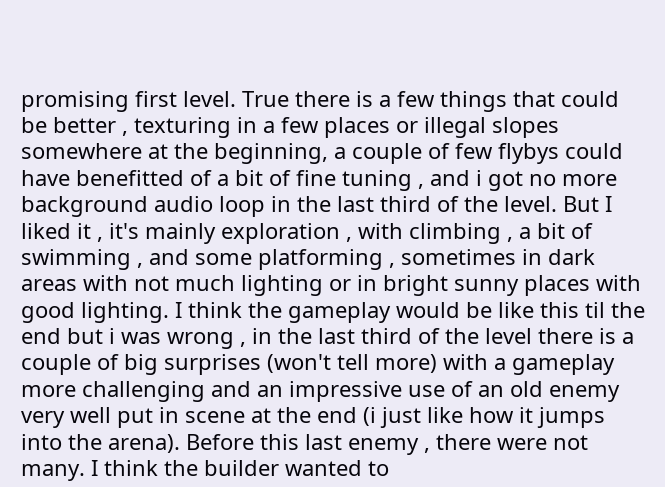promising first level. True there is a few things that could be better , texturing in a few places or illegal slopes somewhere at the beginning, a couple of few flybys could have benefitted of a bit of fine tuning , and i got no more background audio loop in the last third of the level. But I liked it , it's mainly exploration , with climbing , a bit of swimming , and some platforming , sometimes in dark areas with not much lighting or in bright sunny places with good lighting. I think the gameplay would be like this til the end but i was wrong , in the last third of the level there is a couple of big surprises (won't tell more) with a gameplay more challenging and an impressive use of an old enemy very well put in scene at the end (i just like how it jumps into the arena). Before this last enemy , there were not many. I think the builder wanted to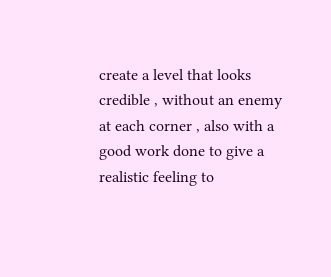create a level that looks credible , without an enemy at each corner , also with a good work done to give a realistic feeling to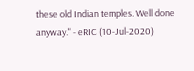these old Indian temples. Well done anyway." - eRIC (10-Jul-2020)